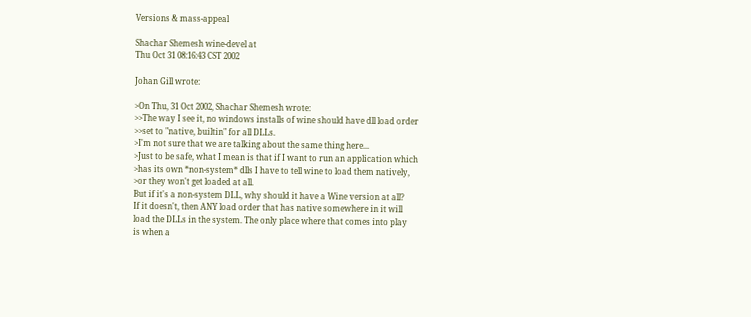Versions & mass-appeal

Shachar Shemesh wine-devel at
Thu Oct 31 08:16:43 CST 2002

Johan Gill wrote:

>On Thu, 31 Oct 2002, Shachar Shemesh wrote:
>>The way I see it, no windows installs of wine should have dll load order
>>set to "native, builtin" for all DLLs.
>I'm not sure that we are talking about the same thing here...
>Just to be safe, what I mean is that if I want to run an application which
>has its own *non-system* dlls I have to tell wine to load them natively,
>or they won't get loaded at all.
But if it's a non-system DLL, why should it have a Wine version at all?
If it doesn't, then ANY load order that has native somewhere in it will
load the DLLs in the system. The only place where that comes into play
is when a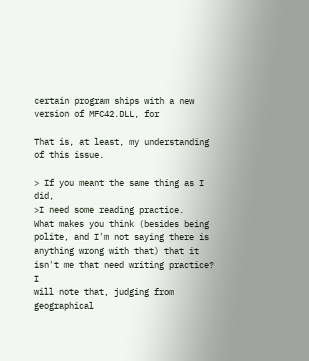certain program ships with a new version of MFC42.DLL, for

That is, at least, my understanding of this issue.

> If you meant the same thing as I did,
>I need some reading practice.
What makes you think (besides being polite, and I'm not saying there is
anything wrong with that) that it isn't me that need writing practice? I
will note that, judging from geographical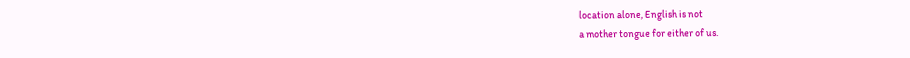location alone, English is not
a mother tongue for either of us.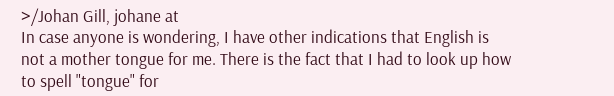>/Johan Gill, johane at
In case anyone is wondering, I have other indications that English is
not a mother tongue for me. There is the fact that I had to look up how
to spell "tongue" for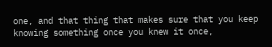one, and that thing that makes sure that you keep
knowing something once you knew it once,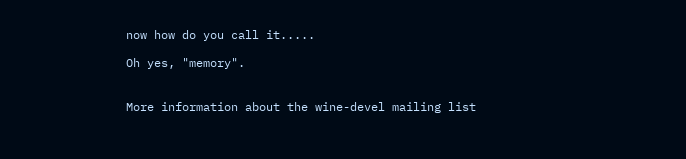now how do you call it.....

Oh yes, "memory".


More information about the wine-devel mailing list